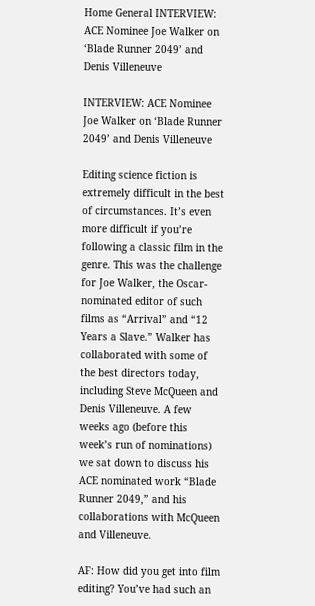Home General INTERVIEW: ACE Nominee Joe Walker on ‘Blade Runner 2049’ and Denis Villeneuve

INTERVIEW: ACE Nominee Joe Walker on ‘Blade Runner 2049’ and Denis Villeneuve

Editing science fiction is extremely difficult in the best of circumstances. It’s even more difficult if you’re following a classic film in the genre. This was the challenge for Joe Walker, the Oscar-nominated editor of such films as “Arrival” and “12 Years a Slave.” Walker has collaborated with some of the best directors today, including Steve McQueen and Denis Villeneuve. A few weeks ago (before this week’s run of nominations) we sat down to discuss his ACE nominated work “Blade Runner 2049,” and his collaborations with McQueen and Villeneuve.

AF: How did you get into film editing? You’ve had such an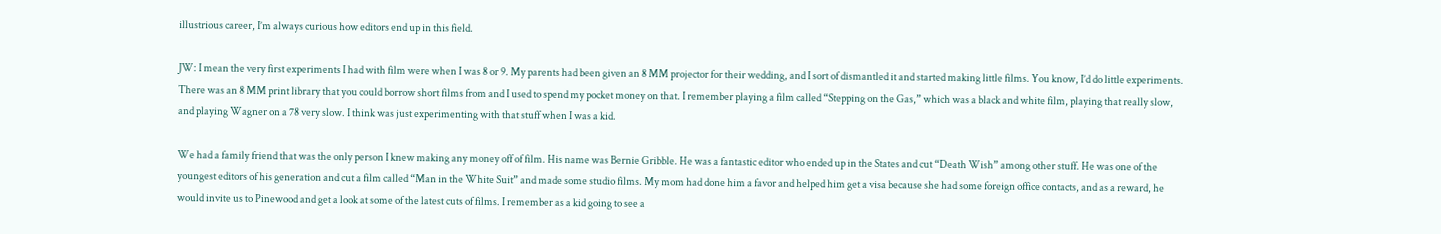illustrious career, I’m always curious how editors end up in this field.

JW: I mean the very first experiments I had with film were when I was 8 or 9. My parents had been given an 8 MM projector for their wedding, and I sort of dismantled it and started making little films. You know, I’d do little experiments. There was an 8 MM print library that you could borrow short films from and I used to spend my pocket money on that. I remember playing a film called “Stepping on the Gas,” which was a black and white film, playing that really slow, and playing Wagner on a 78 very slow. I think was just experimenting with that stuff when I was a kid.

We had a family friend that was the only person I knew making any money off of film. His name was Bernie Gribble. He was a fantastic editor who ended up in the States and cut “Death Wish” among other stuff. He was one of the youngest editors of his generation and cut a film called “Man in the White Suit” and made some studio films. My mom had done him a favor and helped him get a visa because she had some foreign office contacts, and as a reward, he would invite us to Pinewood and get a look at some of the latest cuts of films. I remember as a kid going to see a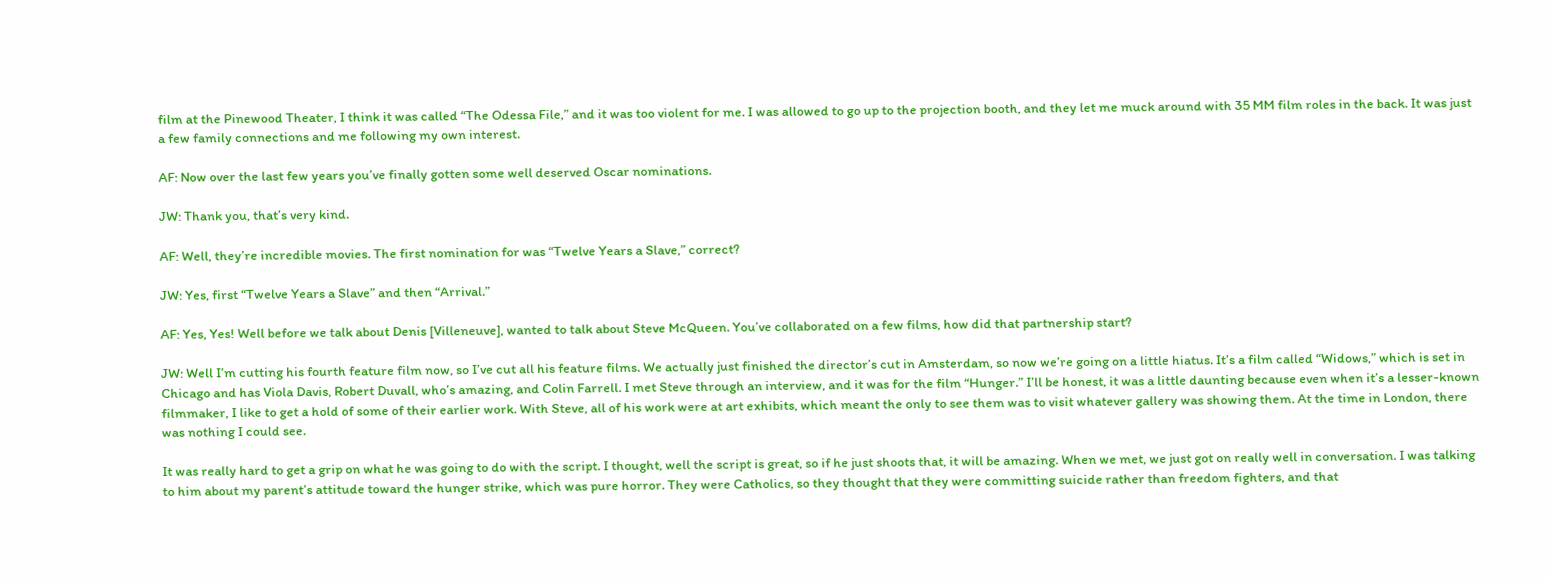film at the Pinewood Theater, I think it was called “The Odessa File,” and it was too violent for me. I was allowed to go up to the projection booth, and they let me muck around with 35 MM film roles in the back. It was just a few family connections and me following my own interest.

AF: Now over the last few years you’ve finally gotten some well deserved Oscar nominations.

JW: Thank you, that’s very kind.

AF: Well, they’re incredible movies. The first nomination for was “Twelve Years a Slave,” correct?

JW: Yes, first “Twelve Years a Slave” and then “Arrival.”

AF: Yes, Yes! Well before we talk about Denis [Villeneuve], wanted to talk about Steve McQueen. You’ve collaborated on a few films, how did that partnership start?

JW: Well I’m cutting his fourth feature film now, so I’ve cut all his feature films. We actually just finished the director’s cut in Amsterdam, so now we’re going on a little hiatus. It’s a film called “Widows,” which is set in Chicago and has Viola Davis, Robert Duvall, who’s amazing, and Colin Farrell. I met Steve through an interview, and it was for the film “Hunger.” I’ll be honest, it was a little daunting because even when it’s a lesser-known filmmaker, I like to get a hold of some of their earlier work. With Steve, all of his work were at art exhibits, which meant the only to see them was to visit whatever gallery was showing them. At the time in London, there was nothing I could see.

It was really hard to get a grip on what he was going to do with the script. I thought, well the script is great, so if he just shoots that, it will be amazing. When we met, we just got on really well in conversation. I was talking to him about my parent’s attitude toward the hunger strike, which was pure horror. They were Catholics, so they thought that they were committing suicide rather than freedom fighters, and that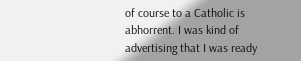of course to a Catholic is abhorrent. I was kind of advertising that I was ready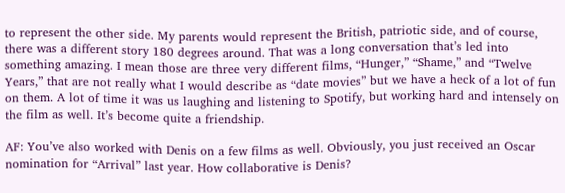to represent the other side. My parents would represent the British, patriotic side, and of course, there was a different story 180 degrees around. That was a long conversation that’s led into something amazing. I mean those are three very different films, “Hunger,” “Shame,” and “Twelve Years,” that are not really what I would describe as “date movies” but we have a heck of a lot of fun on them. A lot of time it was us laughing and listening to Spotify, but working hard and intensely on the film as well. It’s become quite a friendship.

AF: You’ve also worked with Denis on a few films as well. Obviously, you just received an Oscar nomination for “Arrival” last year. How collaborative is Denis?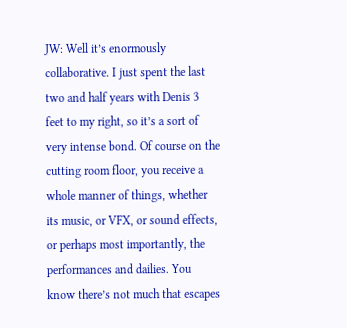JW: Well it’s enormously collaborative. I just spent the last two and half years with Denis 3 feet to my right, so it’s a sort of very intense bond. Of course on the cutting room floor, you receive a whole manner of things, whether its music, or VFX, or sound effects, or perhaps most importantly, the performances and dailies. You know there’s not much that escapes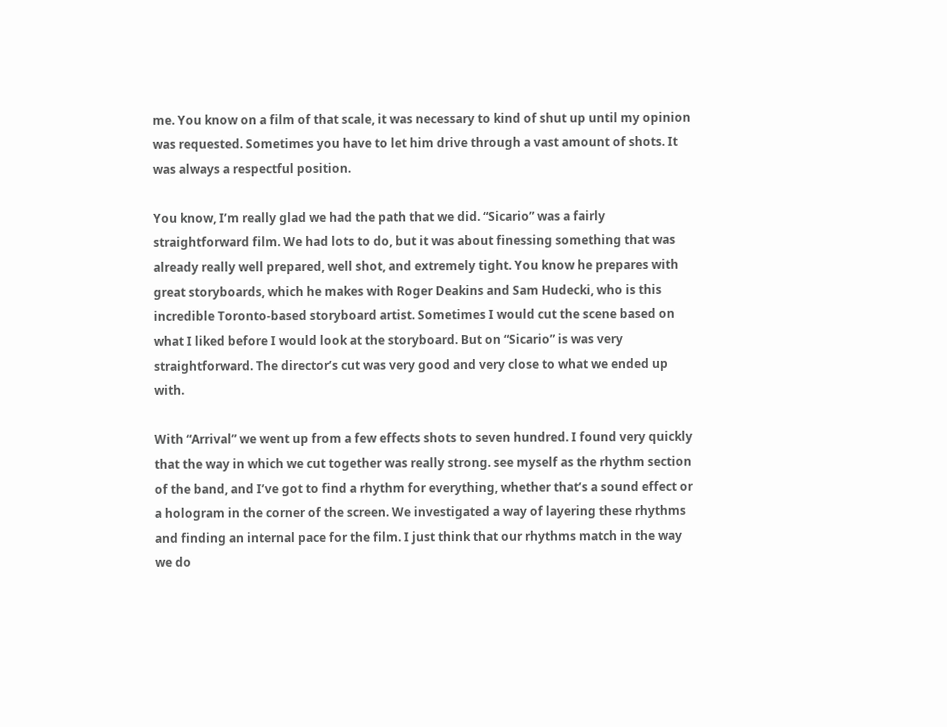me. You know on a film of that scale, it was necessary to kind of shut up until my opinion was requested. Sometimes you have to let him drive through a vast amount of shots. It was always a respectful position.

You know, I’m really glad we had the path that we did. “Sicario” was a fairly straightforward film. We had lots to do, but it was about finessing something that was already really well prepared, well shot, and extremely tight. You know he prepares with great storyboards, which he makes with Roger Deakins and Sam Hudecki, who is this incredible Toronto-based storyboard artist. Sometimes I would cut the scene based on what I liked before I would look at the storyboard. But on “Sicario” is was very straightforward. The director’s cut was very good and very close to what we ended up with.

With “Arrival” we went up from a few effects shots to seven hundred. I found very quickly that the way in which we cut together was really strong. see myself as the rhythm section of the band, and I’ve got to find a rhythm for everything, whether that’s a sound effect or a hologram in the corner of the screen. We investigated a way of layering these rhythms and finding an internal pace for the film. I just think that our rhythms match in the way we do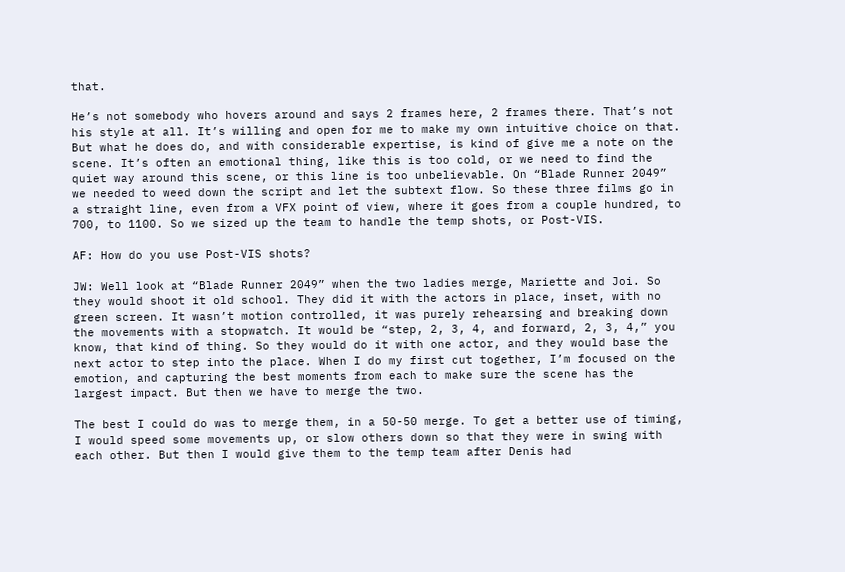that.

He’s not somebody who hovers around and says 2 frames here, 2 frames there. That’s not his style at all. It’s willing and open for me to make my own intuitive choice on that. But what he does do, and with considerable expertise, is kind of give me a note on the scene. It’s often an emotional thing, like this is too cold, or we need to find the quiet way around this scene, or this line is too unbelievable. On “Blade Runner 2049” we needed to weed down the script and let the subtext flow. So these three films go in a straight line, even from a VFX point of view, where it goes from a couple hundred, to 700, to 1100. So we sized up the team to handle the temp shots, or Post-VIS.

AF: How do you use Post-VIS shots?

JW: Well look at “Blade Runner 2049” when the two ladies merge, Mariette and Joi. So they would shoot it old school. They did it with the actors in place, inset, with no green screen. It wasn’t motion controlled, it was purely rehearsing and breaking down the movements with a stopwatch. It would be “step, 2, 3, 4, and forward, 2, 3, 4,” you know, that kind of thing. So they would do it with one actor, and they would base the next actor to step into the place. When I do my first cut together, I’m focused on the emotion, and capturing the best moments from each to make sure the scene has the largest impact. But then we have to merge the two.

The best I could do was to merge them, in a 50-50 merge. To get a better use of timing, I would speed some movements up, or slow others down so that they were in swing with each other. But then I would give them to the temp team after Denis had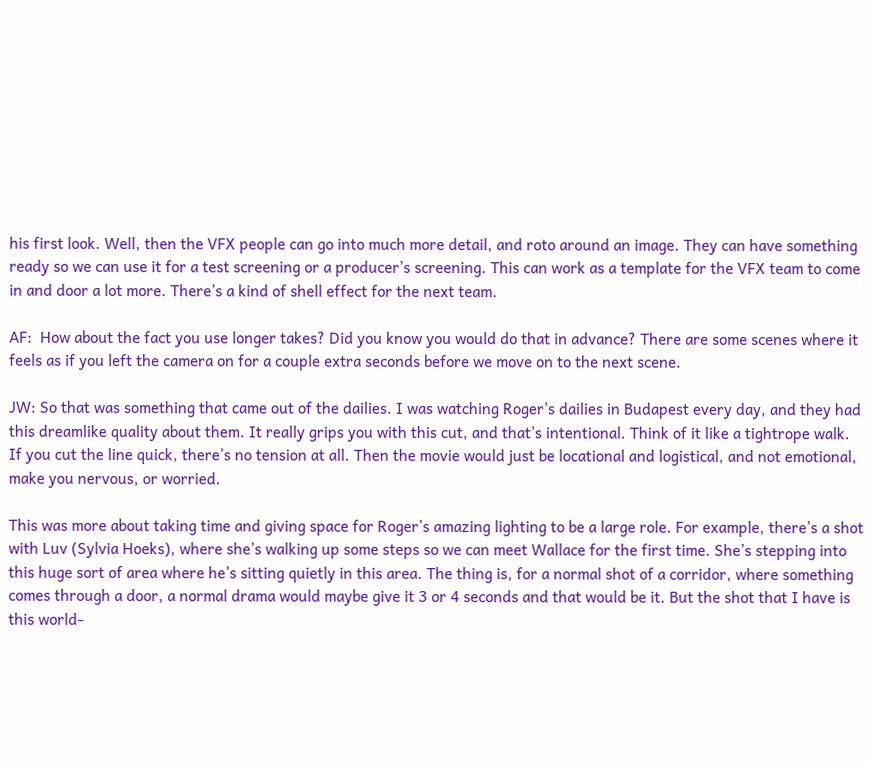his first look. Well, then the VFX people can go into much more detail, and roto around an image. They can have something ready so we can use it for a test screening or a producer’s screening. This can work as a template for the VFX team to come in and door a lot more. There’s a kind of shell effect for the next team.

AF:  How about the fact you use longer takes? Did you know you would do that in advance? There are some scenes where it feels as if you left the camera on for a couple extra seconds before we move on to the next scene.

JW: So that was something that came out of the dailies. I was watching Roger’s dailies in Budapest every day, and they had this dreamlike quality about them. It really grips you with this cut, and that’s intentional. Think of it like a tightrope walk. If you cut the line quick, there’s no tension at all. Then the movie would just be locational and logistical, and not emotional, make you nervous, or worried.

This was more about taking time and giving space for Roger’s amazing lighting to be a large role. For example, there’s a shot with Luv (Sylvia Hoeks), where she’s walking up some steps so we can meet Wallace for the first time. She’s stepping into this huge sort of area where he’s sitting quietly in this area. The thing is, for a normal shot of a corridor, where something comes through a door, a normal drama would maybe give it 3 or 4 seconds and that would be it. But the shot that I have is this world-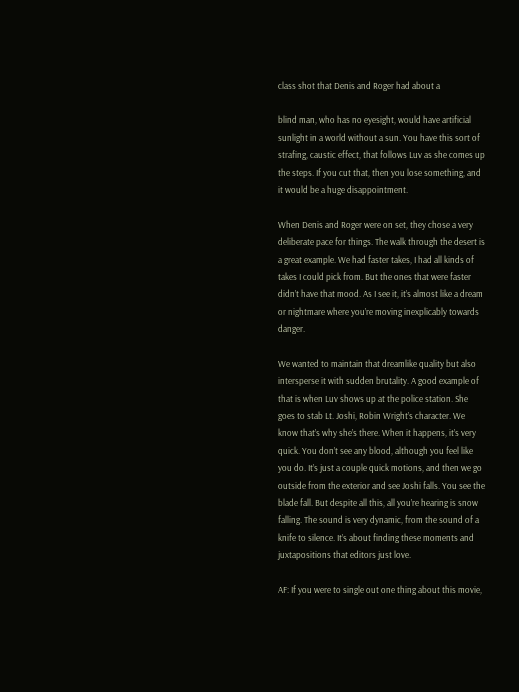class shot that Denis and Roger had about a

blind man, who has no eyesight, would have artificial sunlight in a world without a sun. You have this sort of strafing, caustic effect, that follows Luv as she comes up the steps. If you cut that, then you lose something, and it would be a huge disappointment.

When Denis and Roger were on set, they chose a very deliberate pace for things. The walk through the desert is a great example. We had faster takes, I had all kinds of takes I could pick from. But the ones that were faster didn’t have that mood. As I see it, it’s almost like a dream or nightmare where you’re moving inexplicably towards danger.

We wanted to maintain that dreamlike quality but also intersperse it with sudden brutality. A good example of that is when Luv shows up at the police station. She goes to stab Lt. Joshi, Robin Wright’s character. We know that’s why she’s there. When it happens, it’s very quick. You don’t see any blood, although you feel like you do. It’s just a couple quick motions, and then we go outside from the exterior and see Joshi falls. You see the blade fall. But despite all this, all you’re hearing is snow falling. The sound is very dynamic, from the sound of a knife to silence. It’s about finding these moments and juxtapositions that editors just love.

AF: If you were to single out one thing about this movie,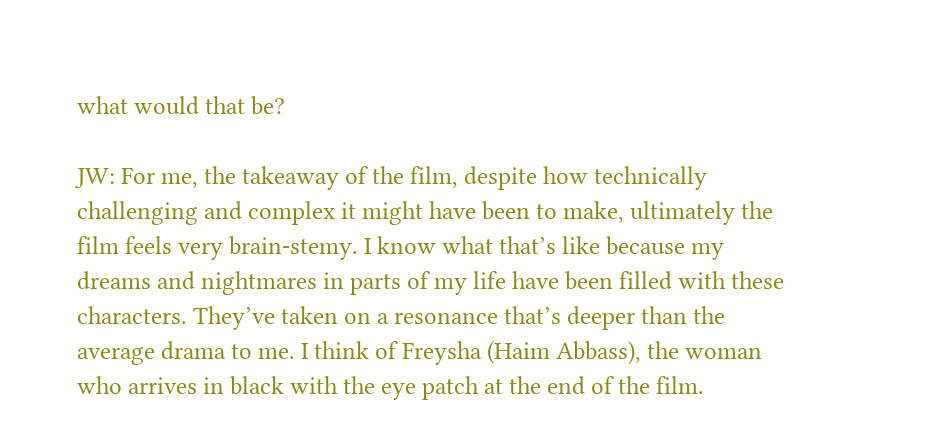what would that be?

JW: For me, the takeaway of the film, despite how technically challenging and complex it might have been to make, ultimately the film feels very brain-stemy. I know what that’s like because my dreams and nightmares in parts of my life have been filled with these characters. They’ve taken on a resonance that’s deeper than the average drama to me. I think of Freysha (Haim Abbass), the woman who arrives in black with the eye patch at the end of the film.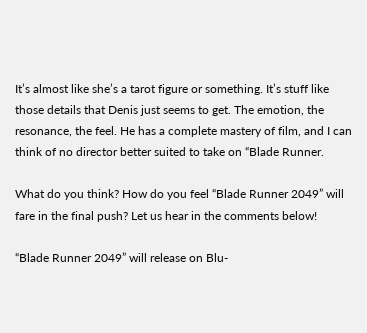It’s almost like she’s a tarot figure or something. It’s stuff like those details that Denis just seems to get. The emotion, the resonance, the feel. He has a complete mastery of film, and I can think of no director better suited to take on “Blade Runner.

What do you think? How do you feel “Blade Runner 2049” will fare in the final push? Let us hear in the comments below!

“Blade Runner 2049” will release on Blu-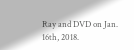Ray and DVD on Jan. 16th, 2018.